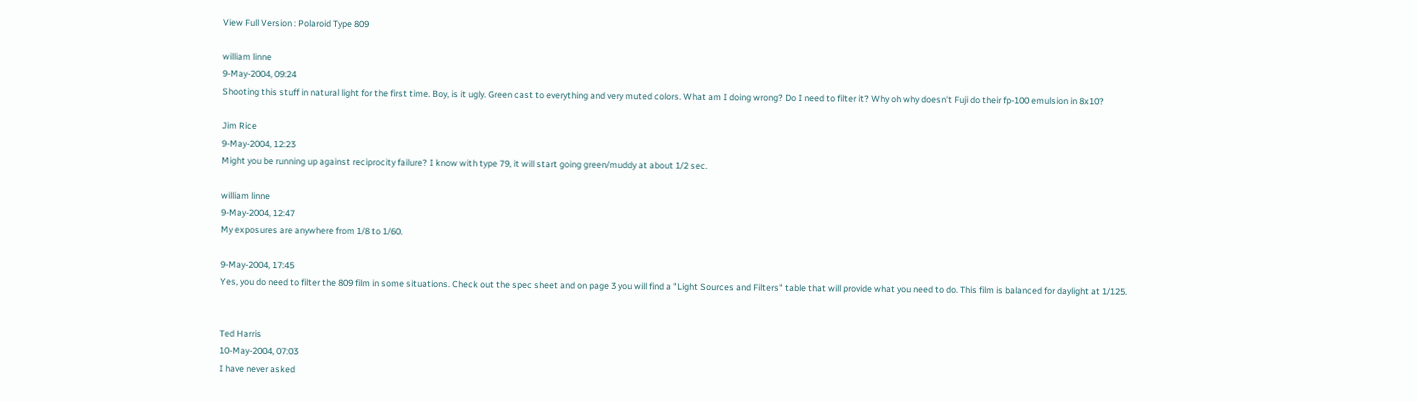View Full Version : Polaroid Type 809

william linne
9-May-2004, 09:24
Shooting this stuff in natural light for the first time. Boy, is it ugly. Green cast to everything and very muted colors. What am I doing wrong? Do I need to filter it? Why oh why doesn't Fuji do their fp-100 emulsion in 8x10?

Jim Rice
9-May-2004, 12:23
Might you be running up against reciprocity failure? I know with type 79, it will start going green/muddy at about 1/2 sec.

william linne
9-May-2004, 12:47
My exposures are anywhere from 1/8 to 1/60.

9-May-2004, 17:45
Yes, you do need to filter the 809 film in some situations. Check out the spec sheet and on page 3 you will find a "Light Sources and Filters" table that will provide what you need to do. This film is balanced for daylight at 1/125.


Ted Harris
10-May-2004, 07:03
I have never asked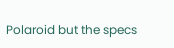Polaroid but the specs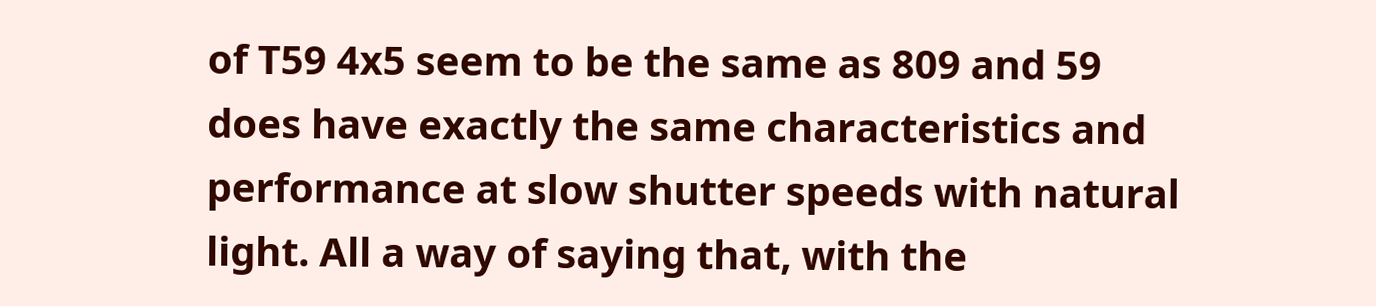of T59 4x5 seem to be the same as 809 and 59 does have exactly the same characteristics and performance at slow shutter speeds with natural light. All a way of saying that, with the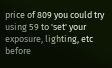price of 809 you could try using 59 to 'set' your exposure, lighting, etc before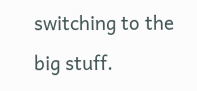switching to the big stuff.